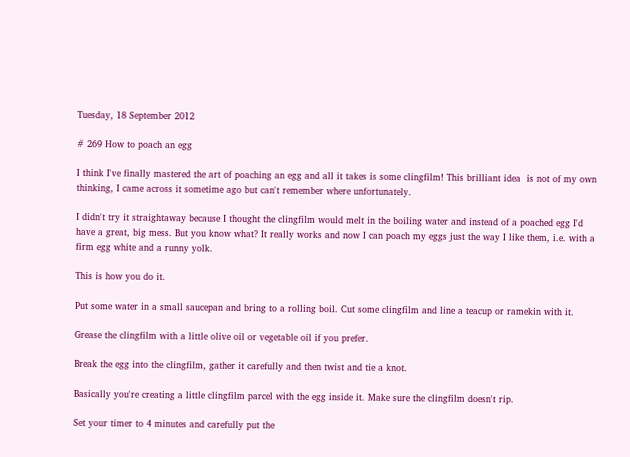Tuesday, 18 September 2012

# 269 How to poach an egg

I think I've finally mastered the art of poaching an egg and all it takes is some clingfilm! This brilliant idea  is not of my own thinking, I came across it sometime ago but can't remember where unfortunately.

I didn't try it straightaway because I thought the clingfilm would melt in the boiling water and instead of a poached egg I'd have a great, big mess. But you know what? It really works and now I can poach my eggs just the way I like them, i.e. with a firm egg white and a runny yolk.

This is how you do it.

Put some water in a small saucepan and bring to a rolling boil. Cut some clingfilm and line a teacup or ramekin with it.

Grease the clingfilm with a little olive oil or vegetable oil if you prefer.

Break the egg into the clingfilm, gather it carefully and then twist and tie a knot.

Basically you're creating a little clingfilm parcel with the egg inside it. Make sure the clingfilm doesn't rip.

Set your timer to 4 minutes and carefully put the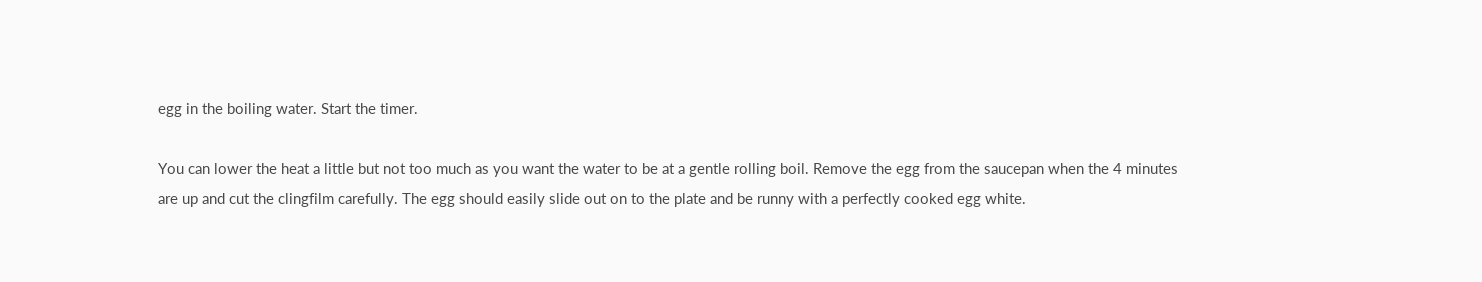egg in the boiling water. Start the timer.

You can lower the heat a little but not too much as you want the water to be at a gentle rolling boil. Remove the egg from the saucepan when the 4 minutes are up and cut the clingfilm carefully. The egg should easily slide out on to the plate and be runny with a perfectly cooked egg white.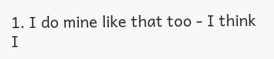1. I do mine like that too - I think I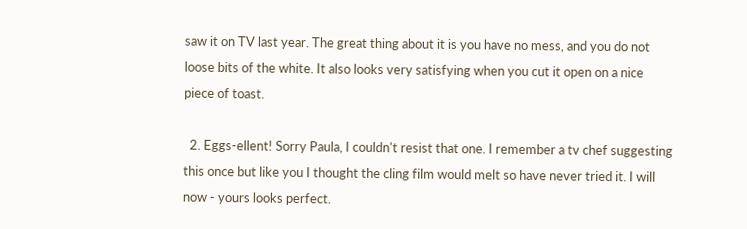saw it on TV last year. The great thing about it is you have no mess, and you do not loose bits of the white. It also looks very satisfying when you cut it open on a nice piece of toast.

  2. Eggs-ellent! Sorry Paula, I couldn't resist that one. I remember a tv chef suggesting this once but like you I thought the cling film would melt so have never tried it. I will now - yours looks perfect.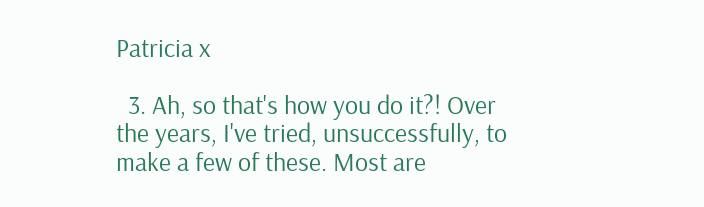Patricia x

  3. Ah, so that's how you do it?! Over the years, I've tried, unsuccessfully, to make a few of these. Most are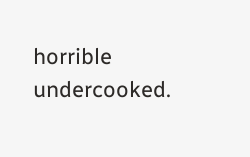horrible undercooked.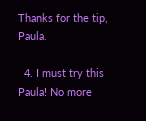Thanks for the tip, Paula.

  4. I must try this Paula! No more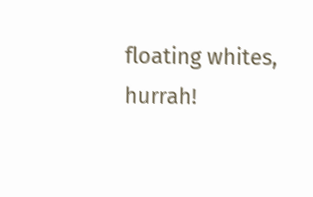floating whites, hurrah!